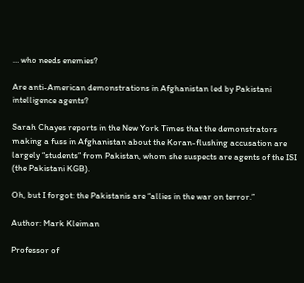… who needs enemies?

Are anti-American demonstrations in Afghanistan led by Pakistani intelligence agents?

Sarah Chayes reports in the New York Times that the demonstrators making a fuss in Afghanistan about the Koran-flushing accusation are largely “students” from Pakistan, whom she suspects are agents of the ISI (the Pakistani KGB).

Oh, but I forgot: the Pakistanis are “allies in the war on terror.”

Author: Mark Kleiman

Professor of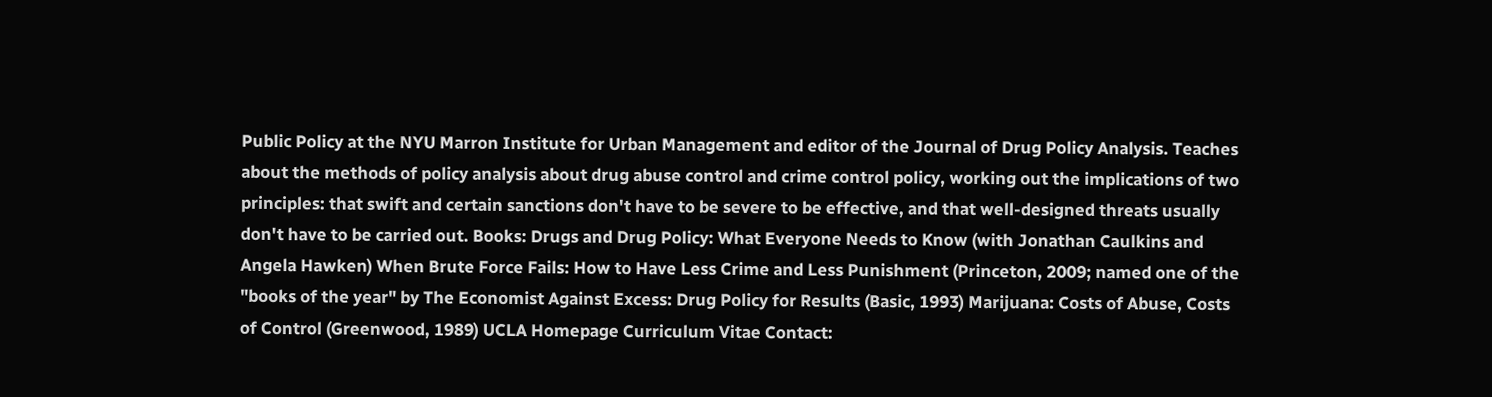Public Policy at the NYU Marron Institute for Urban Management and editor of the Journal of Drug Policy Analysis. Teaches about the methods of policy analysis about drug abuse control and crime control policy, working out the implications of two principles: that swift and certain sanctions don't have to be severe to be effective, and that well-designed threats usually don't have to be carried out. Books: Drugs and Drug Policy: What Everyone Needs to Know (with Jonathan Caulkins and Angela Hawken) When Brute Force Fails: How to Have Less Crime and Less Punishment (Princeton, 2009; named one of the "books of the year" by The Economist Against Excess: Drug Policy for Results (Basic, 1993) Marijuana: Costs of Abuse, Costs of Control (Greenwood, 1989) UCLA Homepage Curriculum Vitae Contact: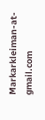Markarkleiman-at-gmail.com